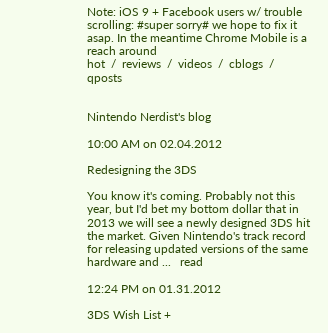Note: iOS 9 + Facebook users w/ trouble scrolling: #super sorry# we hope to fix it asap. In the meantime Chrome Mobile is a reach around
hot  /  reviews  /  videos  /  cblogs  /  qposts


Nintendo Nerdist's blog

10:00 AM on 02.04.2012

Redesigning the 3DS

You know it's coming. Probably not this year, but I'd bet my bottom dollar that in 2013 we will see a newly designed 3DS hit the market. Given Nintendo's track record for releasing updated versions of the same hardware and ...   read

12:24 PM on 01.31.2012

3DS Wish List +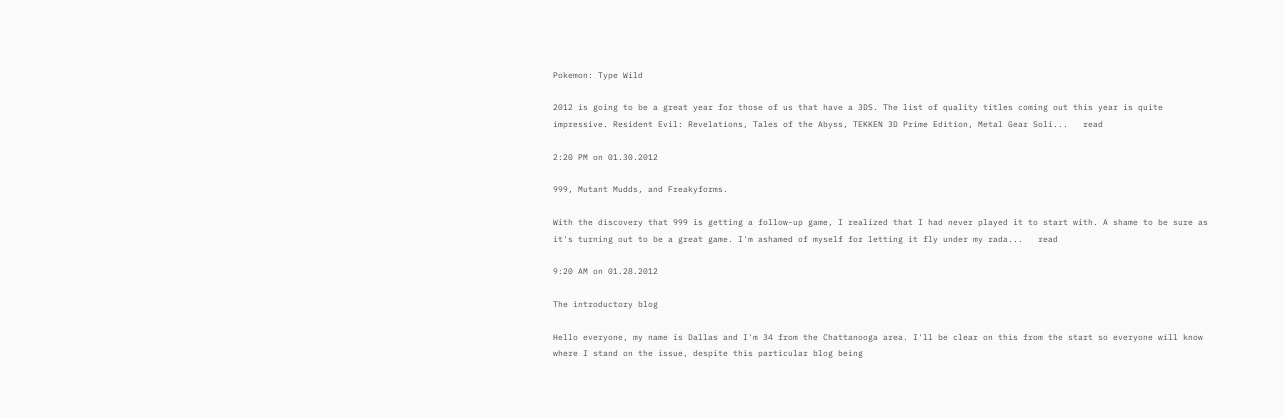Pokemon: Type Wild

2012 is going to be a great year for those of us that have a 3DS. The list of quality titles coming out this year is quite impressive. Resident Evil: Revelations, Tales of the Abyss, TEKKEN 3D Prime Edition, Metal Gear Soli...   read

2:20 PM on 01.30.2012

999, Mutant Mudds, and Freakyforms.

With the discovery that 999 is getting a follow-up game, I realized that I had never played it to start with. A shame to be sure as it's turning out to be a great game. I'm ashamed of myself for letting it fly under my rada...   read

9:20 AM on 01.28.2012

The introductory blog

Hello everyone, my name is Dallas and I'm 34 from the Chattanooga area. I'll be clear on this from the start so everyone will know where I stand on the issue, despite this particular blog being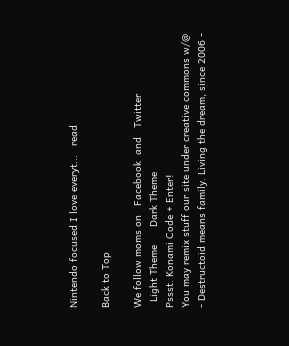Nintendo focused I love everyt...   read

Back to Top

We follow moms on   Facebook  and   Twitter
  Light Theme      Dark Theme
Pssst. Konami Code + Enter!
You may remix stuff our site under creative commons w/@
- Destructoid means family. Living the dream, since 2006 -